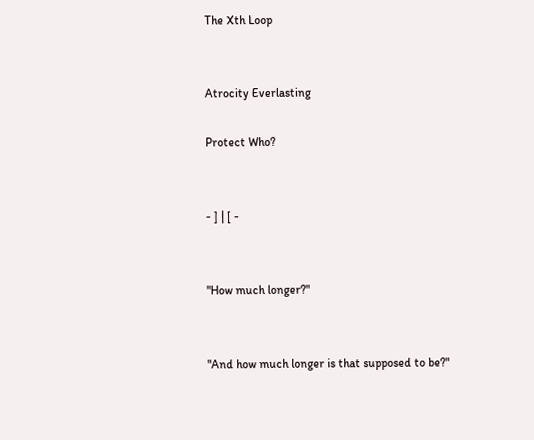The Xth Loop


Atrocity Everlasting

Protect Who?


- ] | [ -


"How much longer?"


"And how much longer is that supposed to be?"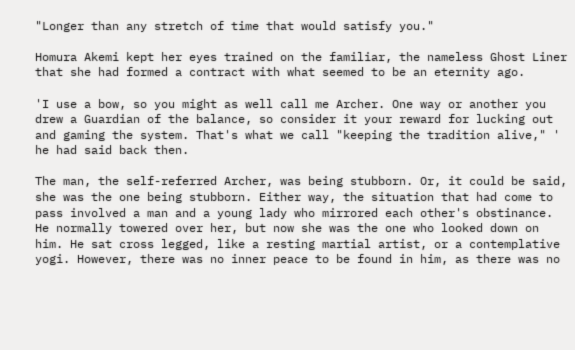"Longer than any stretch of time that would satisfy you."

Homura Akemi kept her eyes trained on the familiar, the nameless Ghost Liner that she had formed a contract with what seemed to be an eternity ago.

'I use a bow, so you might as well call me Archer. One way or another you drew a Guardian of the balance, so consider it your reward for lucking out and gaming the system. That's what we call "keeping the tradition alive," ' he had said back then.

The man, the self-referred Archer, was being stubborn. Or, it could be said, she was the one being stubborn. Either way, the situation that had come to pass involved a man and a young lady who mirrored each other's obstinance. He normally towered over her, but now she was the one who looked down on him. He sat cross legged, like a resting martial artist, or a contemplative yogi. However, there was no inner peace to be found in him, as there was no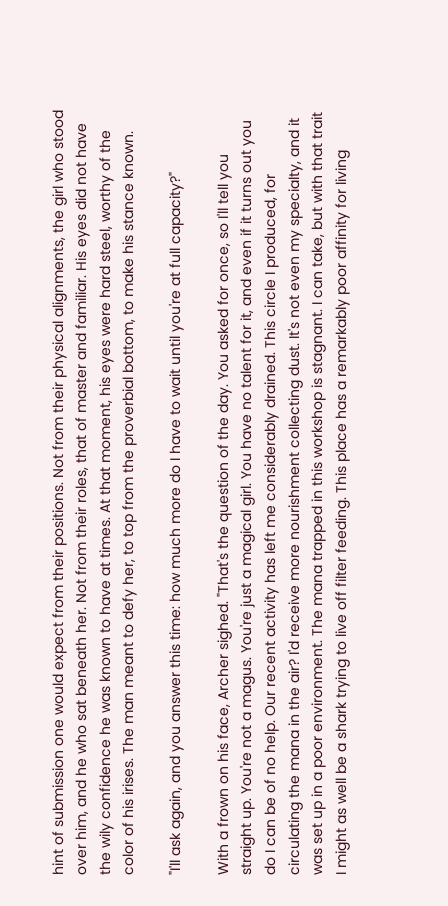hint of submission one would expect from their positions. Not from their physical alignments, the girl who stood over him, and he who sat beneath her. Not from their roles, that of master and familiar. His eyes did not have the wily confidence he was known to have at times. At that moment, his eyes were hard steel, worthy of the color of his irises. The man meant to defy her, to top from the proverbial bottom, to make his stance known.

"I'll ask again, and you answer this time: how much more do I have to wait until you're at full capacity?"

With a frown on his face, Archer sighed. "That's the question of the day. You asked for once, so I'll tell you straight up. You're not a magus. You're just a magical girl. You have no talent for it, and even if it turns out you do I can be of no help. Our recent activity has left me considerably drained. This circle I produced, for circulating the mana in the air? I'd receive more nourishment collecting dust. It's not even my specialty, and it was set up in a poor environment. The mana trapped in this workshop is stagnant. I can take, but with that trait I might as well be a shark trying to live off filter feeding. This place has a remarkably poor affinity for living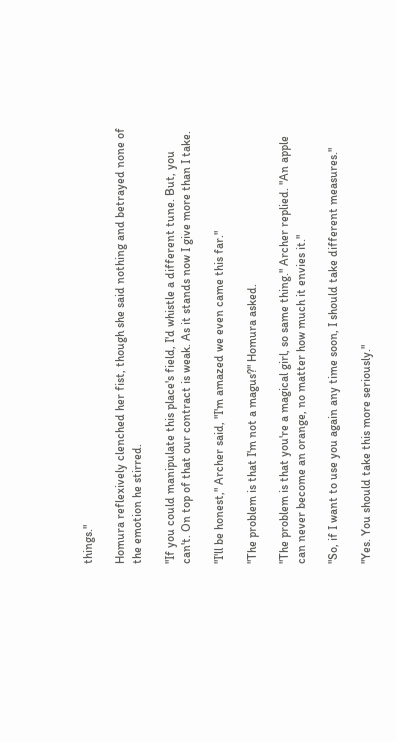things."

Homura reflexively clenched her fist, though she said nothing and betrayed none of the emotion he stirred.

"If you could manipulate this place's field, I'd whistle a different tune. But, you can't. On top of that our contract is weak. As it stands now I give more than I take.

"I'll be honest," Archer said, "I'm amazed we even came this far."

"The problem is that I'm not a magus?" Homura asked.

"The problem is that you're a magical girl, so same thing." Archer replied. "An apple can never become an orange, no matter how much it envies it."

"So, if I want to use you again any time soon, I should take different measures."

"Yes. You should take this more seriously."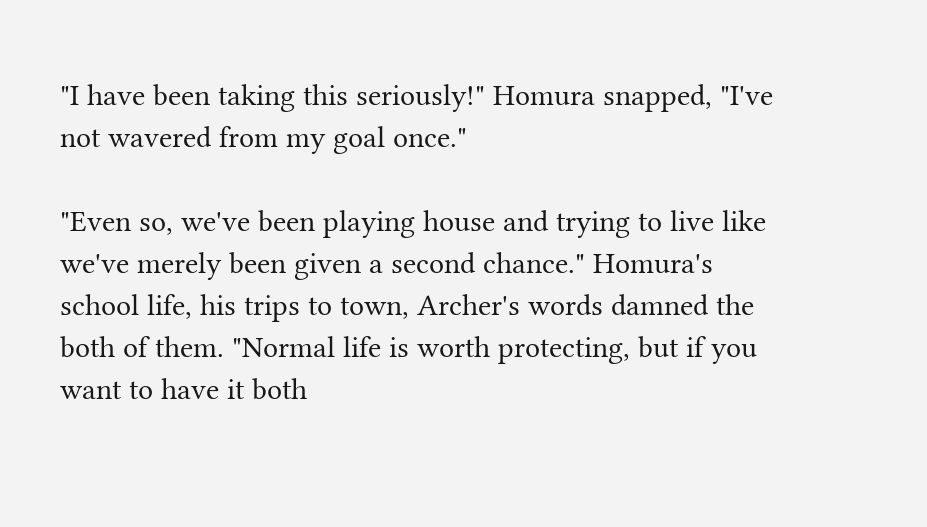"I have been taking this seriously!" Homura snapped, "I've not wavered from my goal once."

"Even so, we've been playing house and trying to live like we've merely been given a second chance." Homura's school life, his trips to town, Archer's words damned the both of them. "Normal life is worth protecting, but if you want to have it both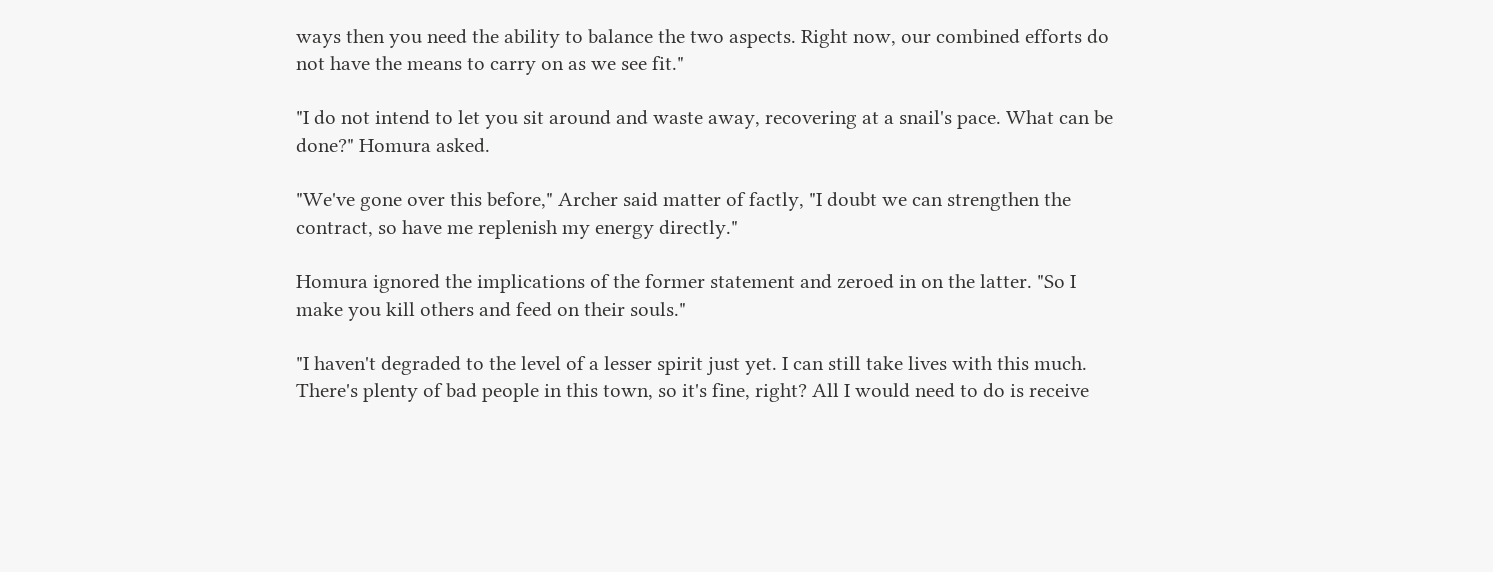ways then you need the ability to balance the two aspects. Right now, our combined efforts do not have the means to carry on as we see fit."

"I do not intend to let you sit around and waste away, recovering at a snail's pace. What can be done?" Homura asked.

"We've gone over this before," Archer said matter of factly, "I doubt we can strengthen the contract, so have me replenish my energy directly."

Homura ignored the implications of the former statement and zeroed in on the latter. "So I make you kill others and feed on their souls."

"I haven't degraded to the level of a lesser spirit just yet. I can still take lives with this much. There's plenty of bad people in this town, so it's fine, right? All I would need to do is receive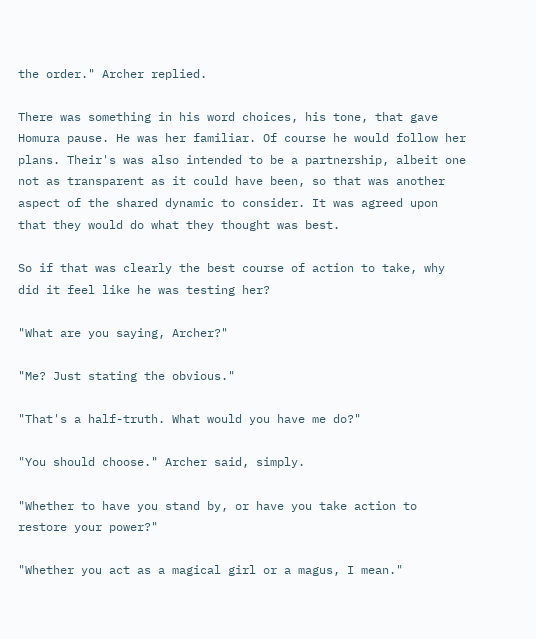the order." Archer replied.

There was something in his word choices, his tone, that gave Homura pause. He was her familiar. Of course he would follow her plans. Their's was also intended to be a partnership, albeit one not as transparent as it could have been, so that was another aspect of the shared dynamic to consider. It was agreed upon that they would do what they thought was best.

So if that was clearly the best course of action to take, why did it feel like he was testing her?

"What are you saying, Archer?"

"Me? Just stating the obvious."

"That's a half-truth. What would you have me do?"

"You should choose." Archer said, simply.

"Whether to have you stand by, or have you take action to restore your power?"

"Whether you act as a magical girl or a magus, I mean."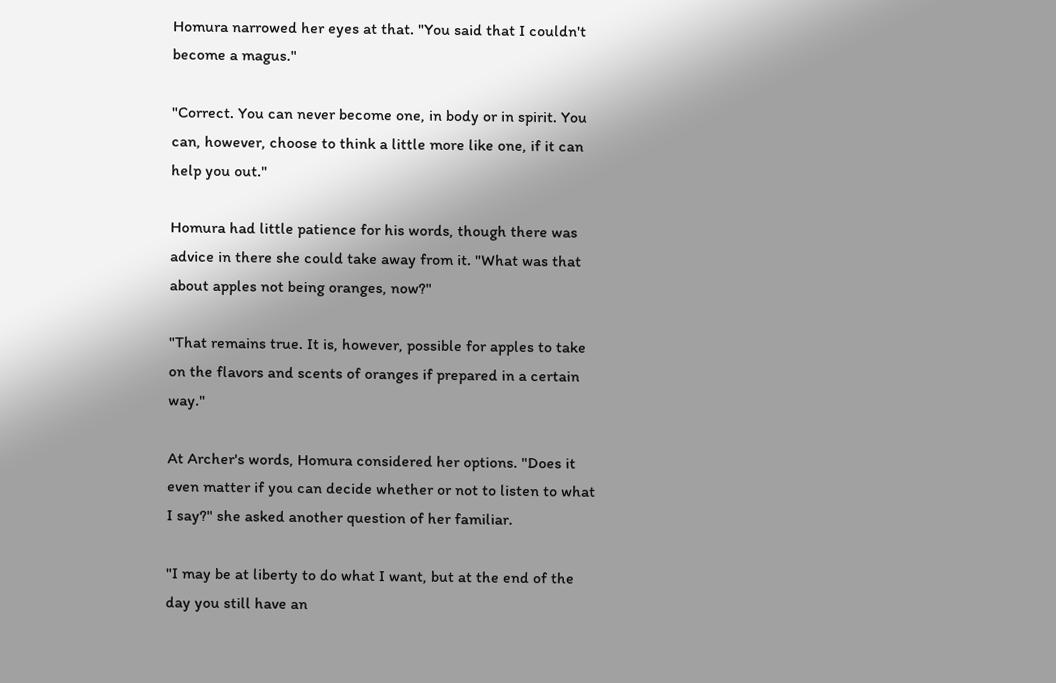Homura narrowed her eyes at that. "You said that I couldn't become a magus."

"Correct. You can never become one, in body or in spirit. You can, however, choose to think a little more like one, if it can help you out."

Homura had little patience for his words, though there was advice in there she could take away from it. "What was that about apples not being oranges, now?"

"That remains true. It is, however, possible for apples to take on the flavors and scents of oranges if prepared in a certain way."

At Archer's words, Homura considered her options. "Does it even matter if you can decide whether or not to listen to what I say?" she asked another question of her familiar.

"I may be at liberty to do what I want, but at the end of the day you still have an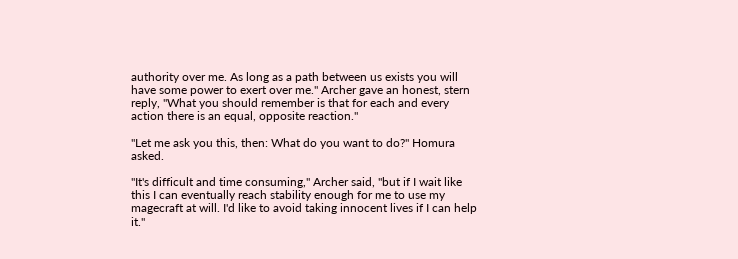authority over me. As long as a path between us exists you will have some power to exert over me." Archer gave an honest, stern reply, "What you should remember is that for each and every action there is an equal, opposite reaction."

"Let me ask you this, then: What do you want to do?" Homura asked.

"It's difficult and time consuming," Archer said, "but if I wait like this I can eventually reach stability enough for me to use my magecraft at will. I'd like to avoid taking innocent lives if I can help it."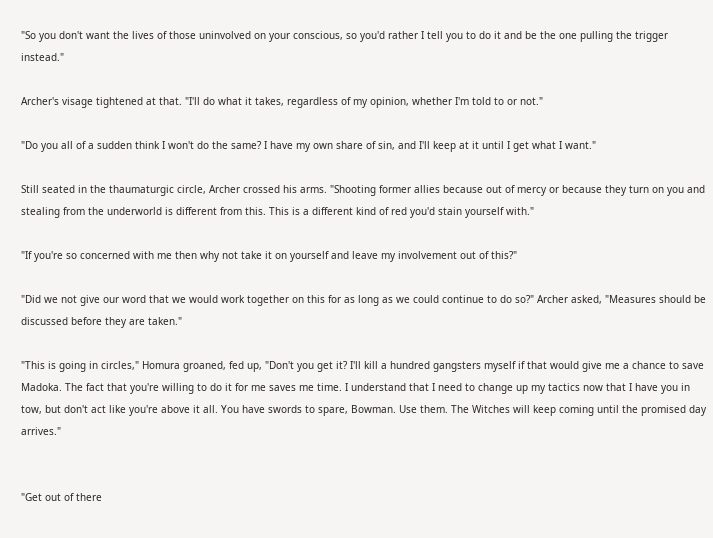"So you don't want the lives of those uninvolved on your conscious, so you'd rather I tell you to do it and be the one pulling the trigger instead."

Archer's visage tightened at that. "I'll do what it takes, regardless of my opinion, whether I'm told to or not."

"Do you all of a sudden think I won't do the same? I have my own share of sin, and I'll keep at it until I get what I want."

Still seated in the thaumaturgic circle, Archer crossed his arms. "Shooting former allies because out of mercy or because they turn on you and stealing from the underworld is different from this. This is a different kind of red you'd stain yourself with."

"If you're so concerned with me then why not take it on yourself and leave my involvement out of this?"

"Did we not give our word that we would work together on this for as long as we could continue to do so?" Archer asked, "Measures should be discussed before they are taken."

"This is going in circles," Homura groaned, fed up, "Don't you get it? I'll kill a hundred gangsters myself if that would give me a chance to save Madoka. The fact that you're willing to do it for me saves me time. I understand that I need to change up my tactics now that I have you in tow, but don't act like you're above it all. You have swords to spare, Bowman. Use them. The Witches will keep coming until the promised day arrives."


"Get out of there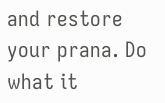and restore your prana. Do what it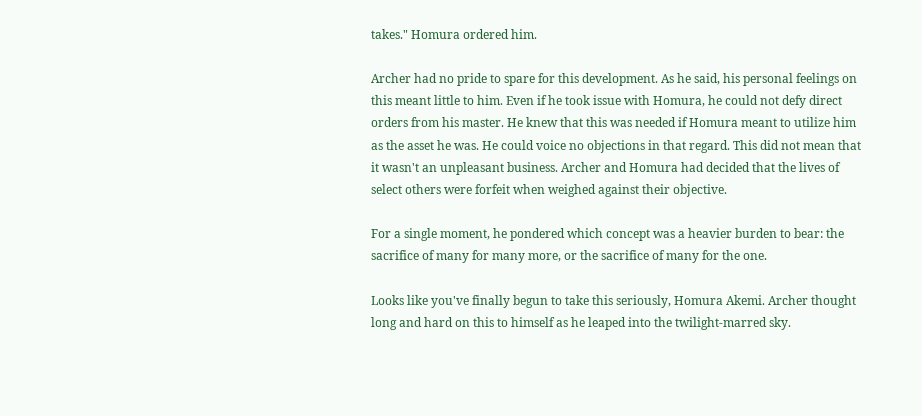takes." Homura ordered him.

Archer had no pride to spare for this development. As he said, his personal feelings on this meant little to him. Even if he took issue with Homura, he could not defy direct orders from his master. He knew that this was needed if Homura meant to utilize him as the asset he was. He could voice no objections in that regard. This did not mean that it wasn't an unpleasant business. Archer and Homura had decided that the lives of select others were forfeit when weighed against their objective.

For a single moment, he pondered which concept was a heavier burden to bear: the sacrifice of many for many more, or the sacrifice of many for the one.

Looks like you've finally begun to take this seriously, Homura Akemi. Archer thought long and hard on this to himself as he leaped into the twilight-marred sky.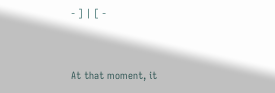- ] | [ -


At that moment, it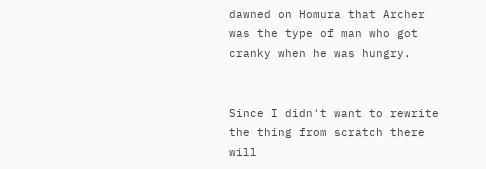dawned on Homura that Archer was the type of man who got cranky when he was hungry.


Since I didn't want to rewrite the thing from scratch there will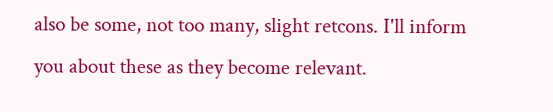also be some, not too many, slight retcons. I'll inform you about these as they become relevant.